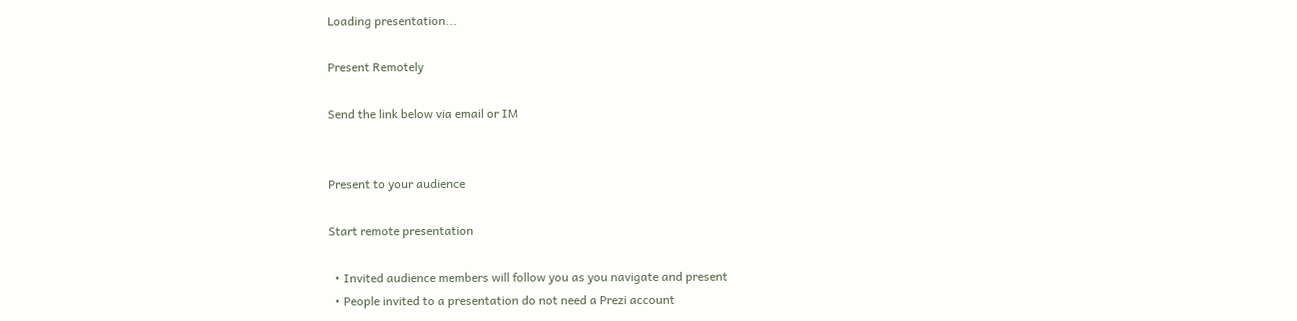Loading presentation...

Present Remotely

Send the link below via email or IM


Present to your audience

Start remote presentation

  • Invited audience members will follow you as you navigate and present
  • People invited to a presentation do not need a Prezi account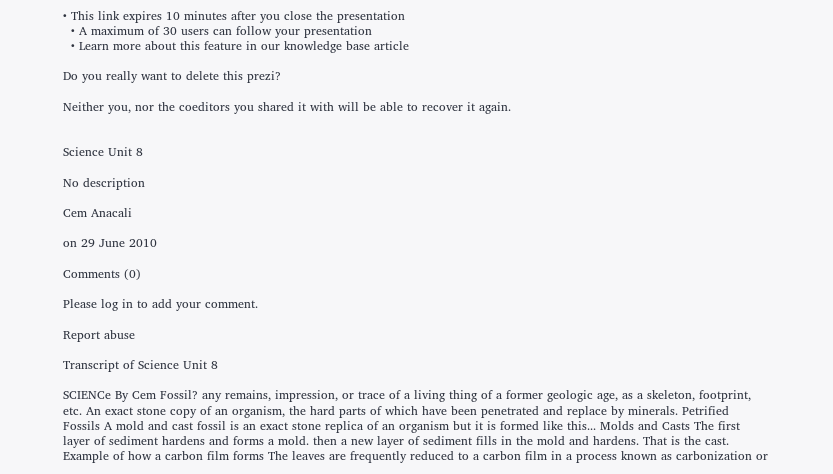• This link expires 10 minutes after you close the presentation
  • A maximum of 30 users can follow your presentation
  • Learn more about this feature in our knowledge base article

Do you really want to delete this prezi?

Neither you, nor the coeditors you shared it with will be able to recover it again.


Science Unit 8

No description

Cem Anacali

on 29 June 2010

Comments (0)

Please log in to add your comment.

Report abuse

Transcript of Science Unit 8

SCIENCe By Cem Fossil? any remains, impression, or trace of a living thing of a former geologic age, as a skeleton, footprint, etc. An exact stone copy of an organism, the hard parts of which have been penetrated and replace by minerals. Petrified Fossils A mold and cast fossil is an exact stone replica of an organism but it is formed like this... Molds and Casts The first layer of sediment hardens and forms a mold. then a new layer of sediment fills in the mold and hardens. That is the cast. Example of how a carbon film forms The leaves are frequently reduced to a carbon film in a process known as carbonization or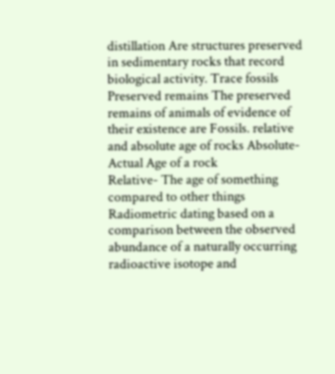distillation Are structures preserved in sedimentary rocks that record biological activity. Trace fossils Preserved remains The preserved remains of animals of evidence of their existence are Fossils. relative and absolute age of rocks Absolute- Actual Age of a rock
Relative- The age of something compared to other things Radiometric dating based on a comparison between the observed abundance of a naturally occurring radioactive isotope and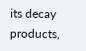its decay products,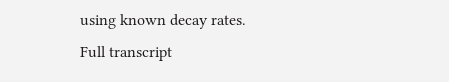using known decay rates.
Full transcript